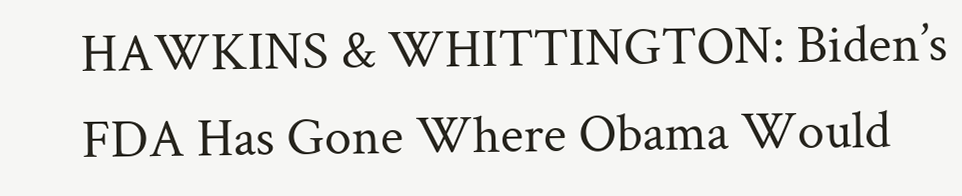HAWKINS & WHITTINGTON: Biden’s FDA Has Gone Where Obama Would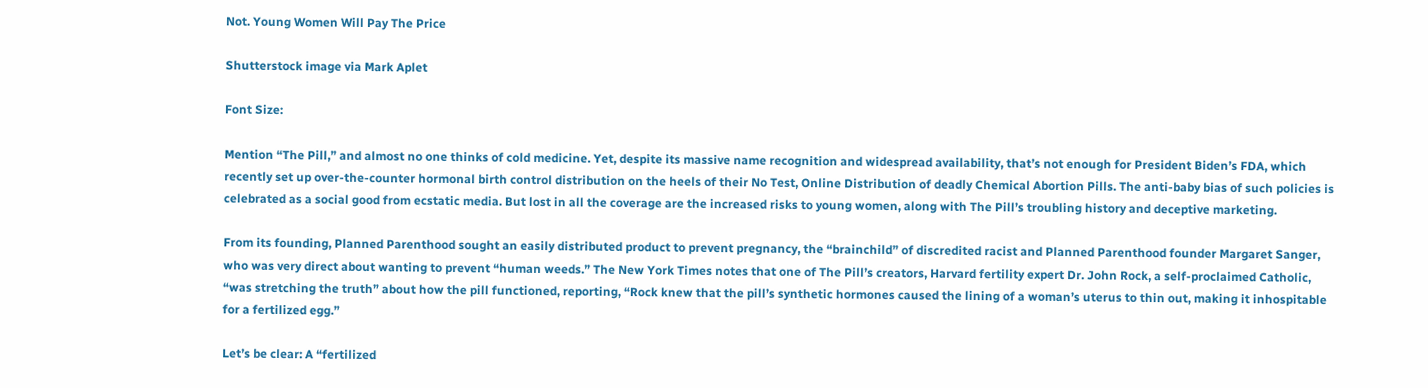Not. Young Women Will Pay The Price

Shutterstock image via Mark Aplet

Font Size:

Mention “The Pill,” and almost no one thinks of cold medicine. Yet, despite its massive name recognition and widespread availability, that’s not enough for President Biden’s FDA, which recently set up over-the-counter hormonal birth control distribution on the heels of their No Test, Online Distribution of deadly Chemical Abortion Pills. The anti-baby bias of such policies is celebrated as a social good from ecstatic media. But lost in all the coverage are the increased risks to young women, along with The Pill’s troubling history and deceptive marketing.

From its founding, Planned Parenthood sought an easily distributed product to prevent pregnancy, the “brainchild” of discredited racist and Planned Parenthood founder Margaret Sanger, who was very direct about wanting to prevent “human weeds.” The New York Times notes that one of The Pill’s creators, Harvard fertility expert Dr. John Rock, a self-proclaimed Catholic, “was stretching the truth” about how the pill functioned, reporting, “Rock knew that the pill’s synthetic hormones caused the lining of a woman’s uterus to thin out, making it inhospitable for a fertilized egg.”

Let’s be clear: A “fertilized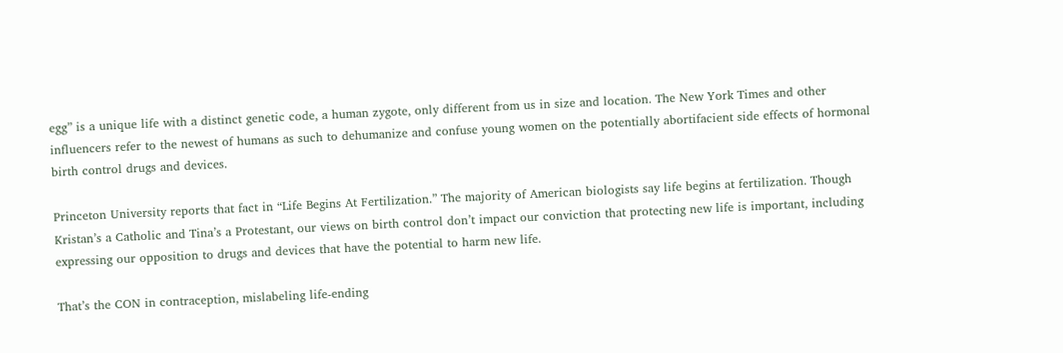egg” is a unique life with a distinct genetic code, a human zygote, only different from us in size and location. The New York Times and other influencers refer to the newest of humans as such to dehumanize and confuse young women on the potentially abortifacient side effects of hormonal birth control drugs and devices.

Princeton University reports that fact in “Life Begins At Fertilization.” The majority of American biologists say life begins at fertilization. Though Kristan’s a Catholic and Tina’s a Protestant, our views on birth control don’t impact our conviction that protecting new life is important, including expressing our opposition to drugs and devices that have the potential to harm new life.

That’s the CON in contraception, mislabeling life-ending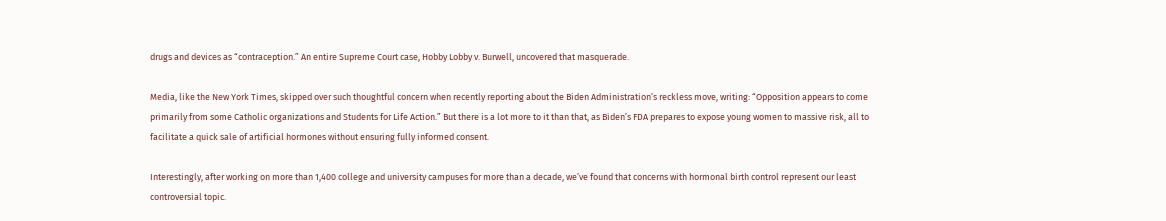drugs and devices as “contraception.” An entire Supreme Court case, Hobby Lobby v. Burwell, uncovered that masquerade.

Media, like the New York Times, skipped over such thoughtful concern when recently reporting about the Biden Administration’s reckless move, writing: “Opposition appears to come primarily from some Catholic organizations and Students for Life Action.” But there is a lot more to it than that, as Biden’s FDA prepares to expose young women to massive risk, all to facilitate a quick sale of artificial hormones without ensuring fully informed consent.

Interestingly, after working on more than 1,400 college and university campuses for more than a decade, we’ve found that concerns with hormonal birth control represent our least controversial topic.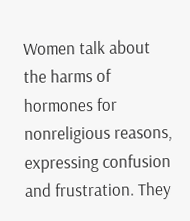Women talk about the harms of hormones for nonreligious reasons, expressing confusion and frustration. They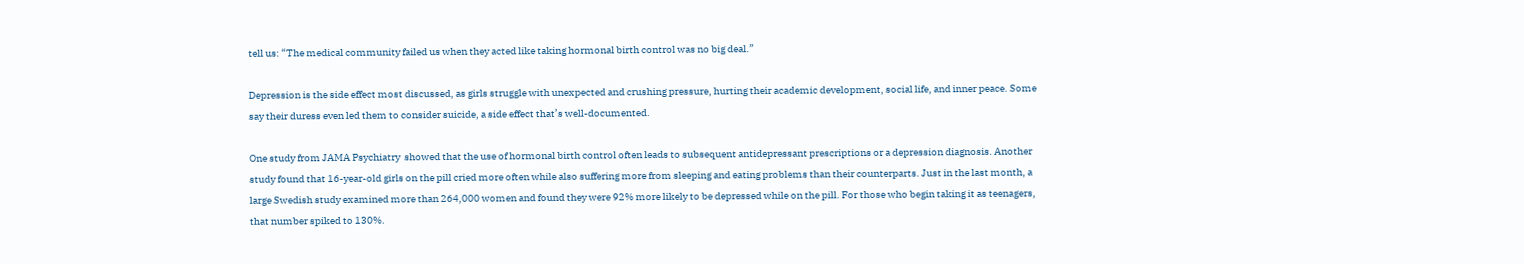tell us: “The medical community failed us when they acted like taking hormonal birth control was no big deal.”

Depression is the side effect most discussed, as girls struggle with unexpected and crushing pressure, hurting their academic development, social life, and inner peace. Some say their duress even led them to consider suicide, a side effect that’s well-documented.

One study from JAMA Psychiatry  showed that the use of hormonal birth control often leads to subsequent antidepressant prescriptions or a depression diagnosis. Another study found that 16-year-old girls on the pill cried more often while also suffering more from sleeping and eating problems than their counterparts. Just in the last month, a large Swedish study examined more than 264,000 women and found they were 92% more likely to be depressed while on the pill. For those who begin taking it as teenagers, that number spiked to 130%.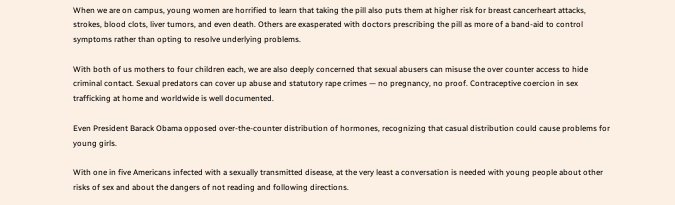When we are on campus, young women are horrified to learn that taking the pill also puts them at higher risk for breast cancerheart attacks, strokes, blood clots, liver tumors, and even death. Others are exasperated with doctors prescribing the pill as more of a band-aid to control symptoms rather than opting to resolve underlying problems.

With both of us mothers to four children each, we are also deeply concerned that sexual abusers can misuse the over counter access to hide criminal contact. Sexual predators can cover up abuse and statutory rape crimes — no pregnancy, no proof. Contraceptive coercion in sex trafficking at home and worldwide is well documented.

Even President Barack Obama opposed over-the-counter distribution of hormones, recognizing that casual distribution could cause problems for young girls.

With one in five Americans infected with a sexually transmitted disease, at the very least a conversation is needed with young people about other risks of sex and about the dangers of not reading and following directions.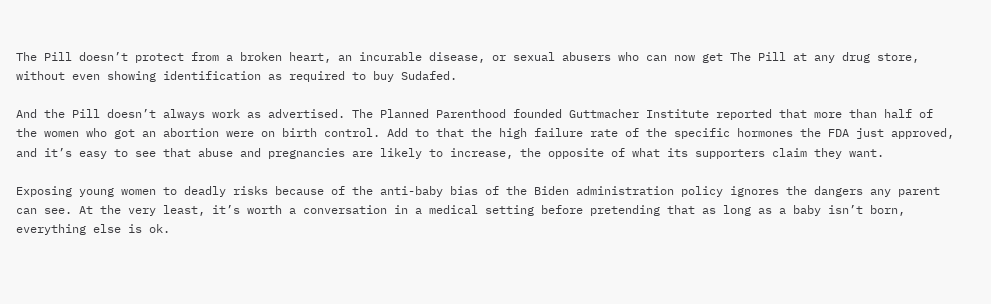The Pill doesn’t protect from a broken heart, an incurable disease, or sexual abusers who can now get The Pill at any drug store, without even showing identification as required to buy Sudafed.

And the Pill doesn’t always work as advertised. The Planned Parenthood founded Guttmacher Institute reported that more than half of the women who got an abortion were on birth control. Add to that the high failure rate of the specific hormones the FDA just approved, and it’s easy to see that abuse and pregnancies are likely to increase, the opposite of what its supporters claim they want.

Exposing young women to deadly risks because of the anti-baby bias of the Biden administration policy ignores the dangers any parent can see. At the very least, it’s worth a conversation in a medical setting before pretending that as long as a baby isn’t born, everything else is ok.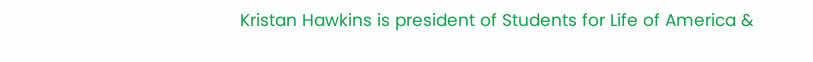Kristan Hawkins is president of Students for Life of America &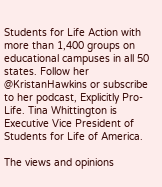Students for Life Action with more than 1,400 groups on educational campuses in all 50 states. Follow her @KristanHawkins or subscribe to her podcast, Explicitly Pro-Life. Tina Whittington is Executive Vice President of Students for Life of America.

The views and opinions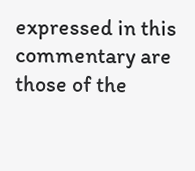expressed in this commentary are those of the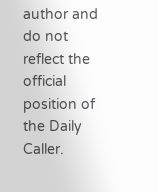author and do not reflect the official position of the Daily Caller.